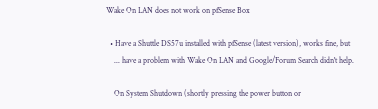Wake On LAN does not work on pfSense Box

  • Have a Shuttle DS57u installed with pfSense (latest version), works fine, but
    ... have a problem with Wake On LAN and Google/Forum Search didn't help.

    On System Shutdown (shortly pressing the power button or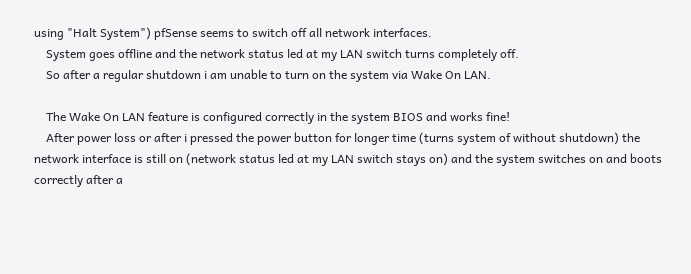using "Halt System") pfSense seems to switch off all network interfaces.
    System goes offline and the network status led at my LAN switch turns completely off.
    So after a regular shutdown i am unable to turn on the system via Wake On LAN.

    The Wake On LAN feature is configured correctly in the system BIOS and works fine!
    After power loss or after i pressed the power button for longer time (turns system of without shutdown) the network interface is still on (network status led at my LAN switch stays on) and the system switches on and boots correctly after a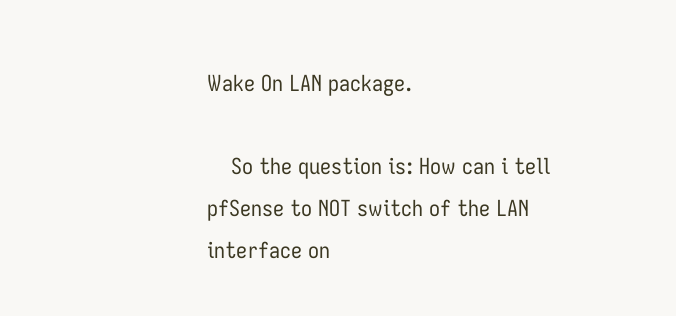Wake On LAN package.

    So the question is: How can i tell pfSense to NOT switch of the LAN interface on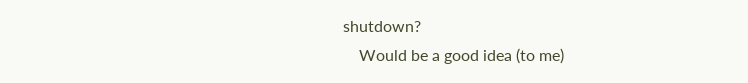shutdown?
    Would be a good idea (to me)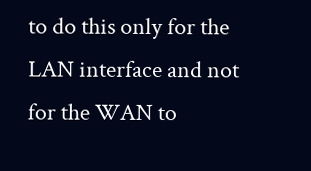to do this only for the LAN interface and not for the WAN to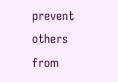prevent others from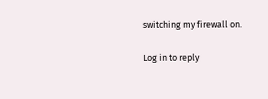switching my firewall on.

Log in to reply